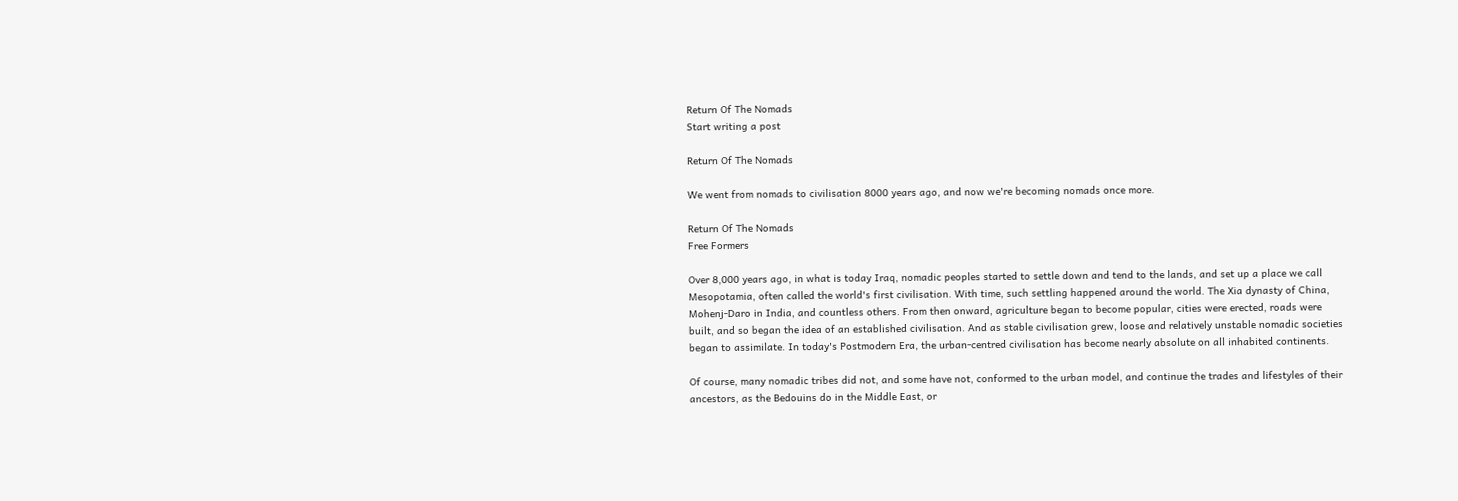Return Of The Nomads
Start writing a post

Return Of The Nomads

We went from nomads to civilisation 8000 years ago, and now we're becoming nomads once more.

Return Of The Nomads
Free Formers

Over 8,000 years ago, in what is today Iraq, nomadic peoples started to settle down and tend to the lands, and set up a place we call Mesopotamia, often called the world's first civilisation. With time, such settling happened around the world. The Xia dynasty of China, Mohenj-Daro in India, and countless others. From then onward, agriculture began to become popular, cities were erected, roads were built, and so began the idea of an established civilisation. And as stable civilisation grew, loose and relatively unstable nomadic societies began to assimilate. In today's Postmodern Era, the urban-centred civilisation has become nearly absolute on all inhabited continents.

Of course, many nomadic tribes did not, and some have not, conformed to the urban model, and continue the trades and lifestyles of their ancestors, as the Bedouins do in the Middle East, or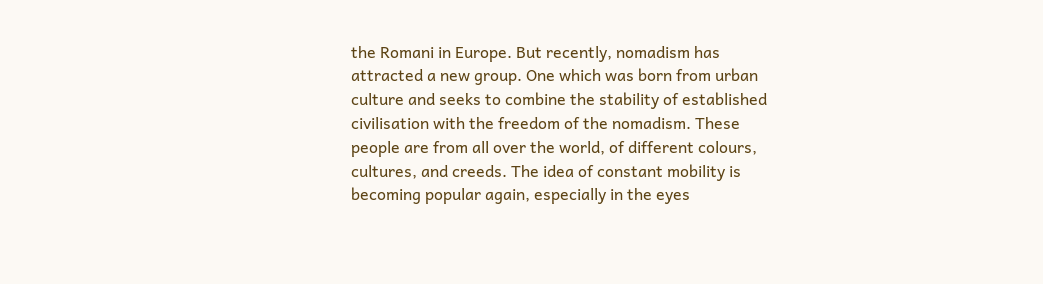the Romani in Europe. But recently, nomadism has attracted a new group. One which was born from urban culture and seeks to combine the stability of established civilisation with the freedom of the nomadism. These people are from all over the world, of different colours, cultures, and creeds. The idea of constant mobility is becoming popular again, especially in the eyes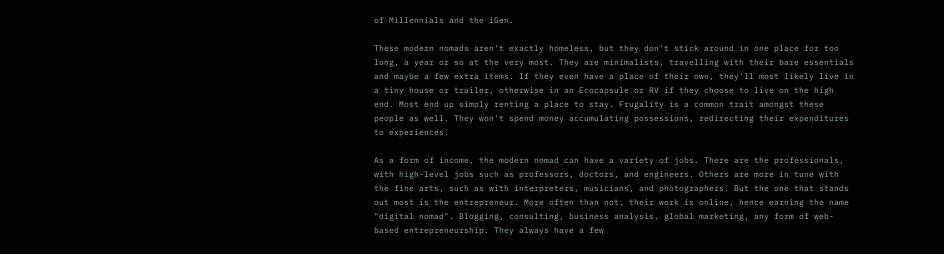of Millennials and the iGen.

These modern nomads aren't exactly homeless, but they don't stick around in one place for too long, a year or so at the very most. They are minimalists, travelling with their bare essentials and maybe a few extra items. If they even have a place of their own, they'll most likely live in a tiny house or trailer, otherwise in an Ecocapsule or RV if they choose to live on the high end. Most end up simply renting a place to stay. Frugality is a common trait amongst these people as well. They won't spend money accumulating possessions, redirecting their expenditures to experiences.

As a form of income, the modern nomad can have a variety of jobs. There are the professionals, with high-level jobs such as professors, doctors, and engineers. Others are more in tune with the fine arts, such as with interpreters, musicians, and photographers. But the one that stands out most is the entrepreneur. More often than not, their work is online, hence earning the name "digital nomad". Blogging, consulting, business analysis, global marketing, any form of web-based entrepreneurship. They always have a few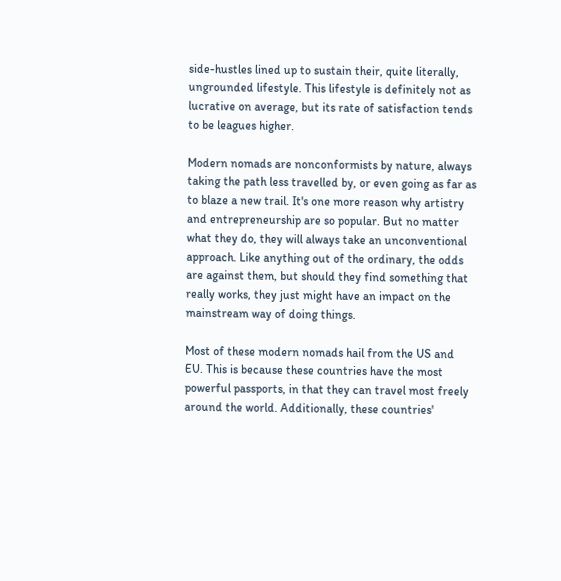side-hustles lined up to sustain their, quite literally, ungrounded lifestyle. This lifestyle is definitely not as lucrative on average, but its rate of satisfaction tends to be leagues higher.

Modern nomads are nonconformists by nature, always taking the path less travelled by, or even going as far as to blaze a new trail. It's one more reason why artistry and entrepreneurship are so popular. But no matter what they do, they will always take an unconventional approach. Like anything out of the ordinary, the odds are against them, but should they find something that really works, they just might have an impact on the mainstream way of doing things.

Most of these modern nomads hail from the US and EU. This is because these countries have the most powerful passports, in that they can travel most freely around the world. Additionally, these countries'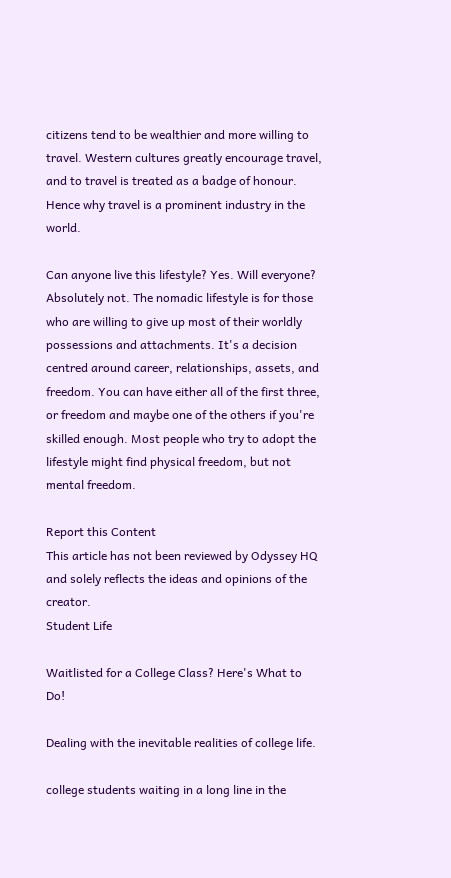citizens tend to be wealthier and more willing to travel. Western cultures greatly encourage travel, and to travel is treated as a badge of honour. Hence why travel is a prominent industry in the world.

Can anyone live this lifestyle? Yes. Will everyone? Absolutely not. The nomadic lifestyle is for those who are willing to give up most of their worldly possessions and attachments. It's a decision centred around career, relationships, assets, and freedom. You can have either all of the first three, or freedom and maybe one of the others if you're skilled enough. Most people who try to adopt the lifestyle might find physical freedom, but not mental freedom.

Report this Content
This article has not been reviewed by Odyssey HQ and solely reflects the ideas and opinions of the creator.
Student Life

Waitlisted for a College Class? Here's What to Do!

Dealing with the inevitable realities of college life.

college students waiting in a long line in the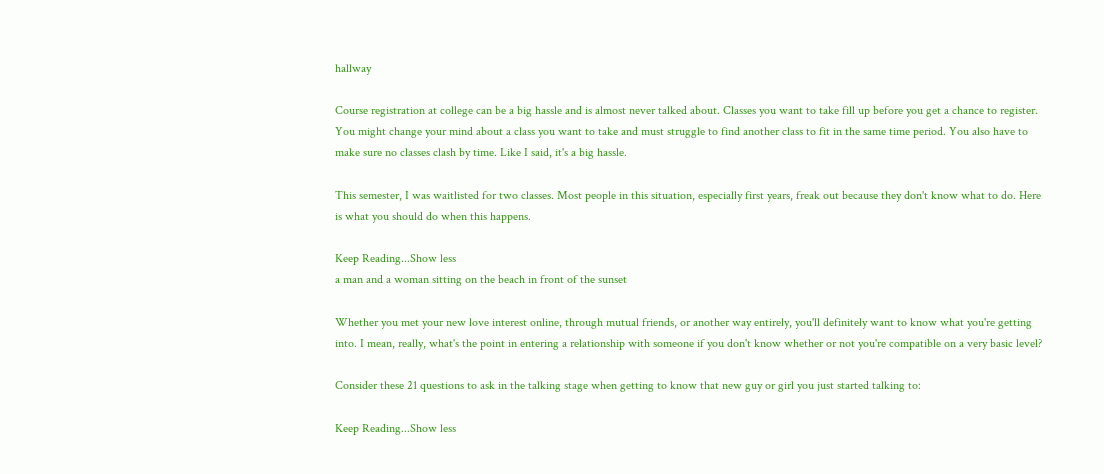hallway

Course registration at college can be a big hassle and is almost never talked about. Classes you want to take fill up before you get a chance to register. You might change your mind about a class you want to take and must struggle to find another class to fit in the same time period. You also have to make sure no classes clash by time. Like I said, it's a big hassle.

This semester, I was waitlisted for two classes. Most people in this situation, especially first years, freak out because they don't know what to do. Here is what you should do when this happens.

Keep Reading...Show less
a man and a woman sitting on the beach in front of the sunset

Whether you met your new love interest online, through mutual friends, or another way entirely, you'll definitely want to know what you're getting into. I mean, really, what's the point in entering a relationship with someone if you don't know whether or not you're compatible on a very basic level?

Consider these 21 questions to ask in the talking stage when getting to know that new guy or girl you just started talking to:

Keep Reading...Show less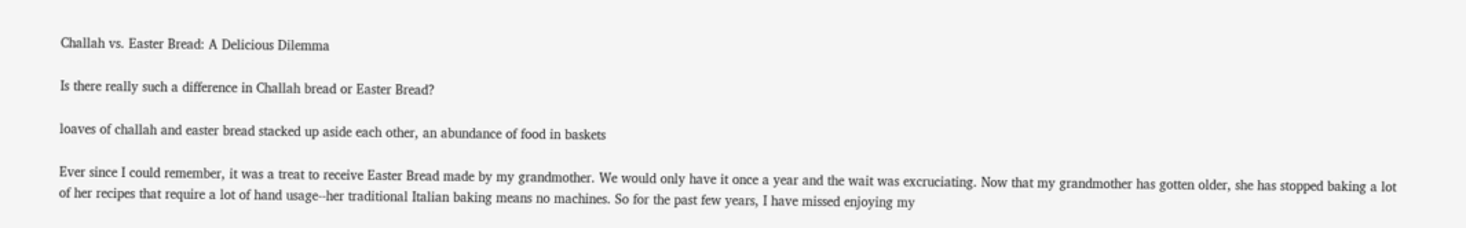Challah vs. Easter Bread: A Delicious Dilemma

Is there really such a difference in Challah bread or Easter Bread?

loaves of challah and easter bread stacked up aside each other, an abundance of food in baskets

Ever since I could remember, it was a treat to receive Easter Bread made by my grandmother. We would only have it once a year and the wait was excruciating. Now that my grandmother has gotten older, she has stopped baking a lot of her recipes that require a lot of hand usage--her traditional Italian baking means no machines. So for the past few years, I have missed enjoying my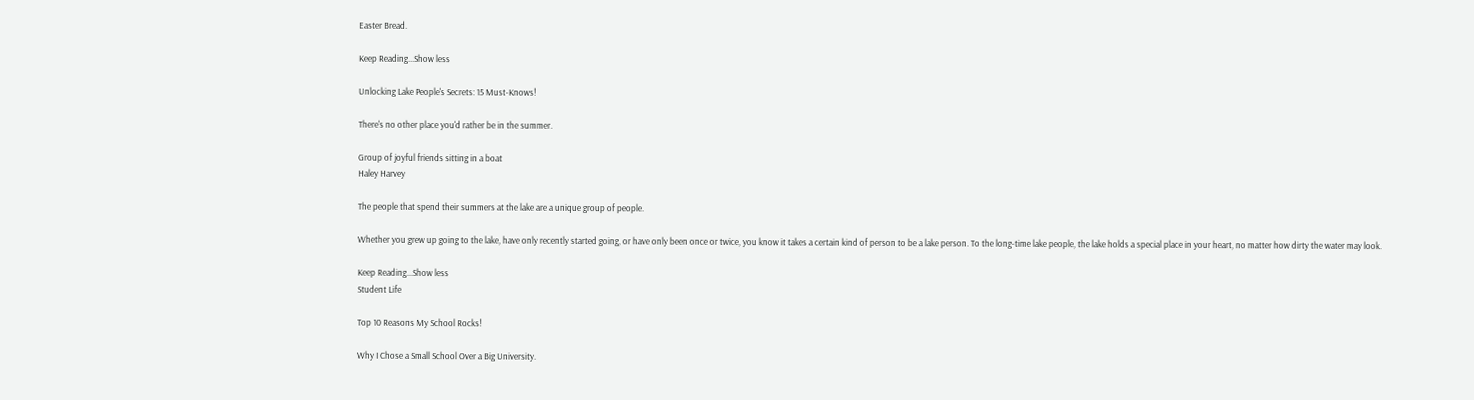Easter Bread.

Keep Reading...Show less

Unlocking Lake People's Secrets: 15 Must-Knows!

There's no other place you'd rather be in the summer.

Group of joyful friends sitting in a boat
Haley Harvey

The people that spend their summers at the lake are a unique group of people.

Whether you grew up going to the lake, have only recently started going, or have only been once or twice, you know it takes a certain kind of person to be a lake person. To the long-time lake people, the lake holds a special place in your heart, no matter how dirty the water may look.

Keep Reading...Show less
Student Life

Top 10 Reasons My School Rocks!

Why I Chose a Small School Over a Big University.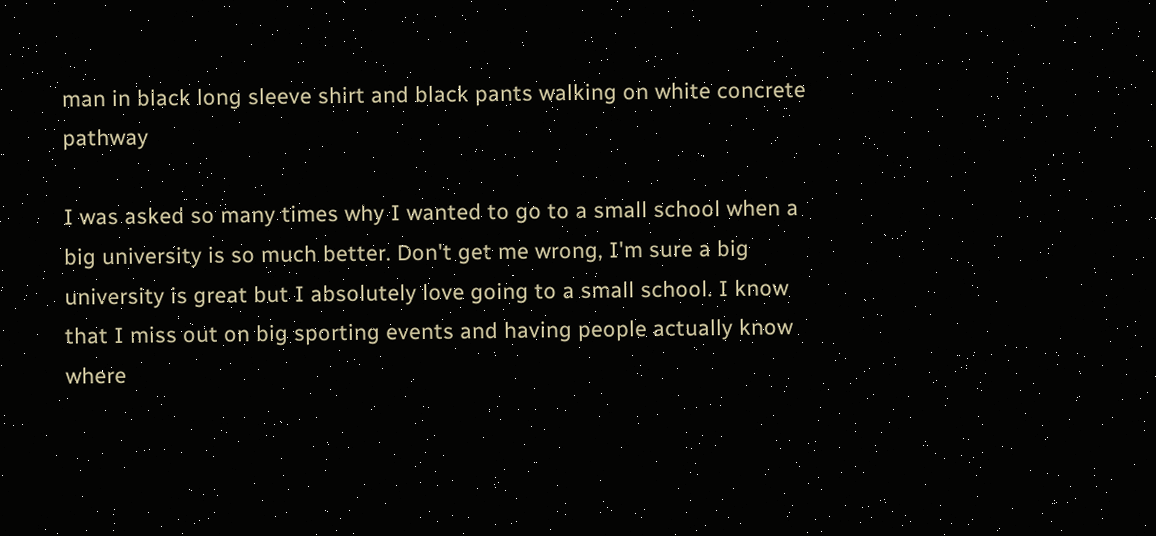man in black long sleeve shirt and black pants walking on white concrete pathway

I was asked so many times why I wanted to go to a small school when a big university is so much better. Don't get me wrong, I'm sure a big university is great but I absolutely love going to a small school. I know that I miss out on big sporting events and having people actually know where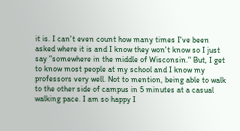it is. I can't even count how many times I've been asked where it is and I know they won't know so I just say "somewhere in the middle of Wisconsin." But, I get to know most people at my school and I know my professors very well. Not to mention, being able to walk to the other side of campus in 5 minutes at a casual walking pace. I am so happy I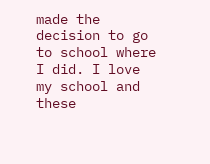made the decision to go to school where I did. I love my school and these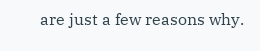are just a few reasons why.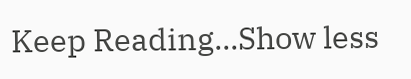Keep Reading...Show less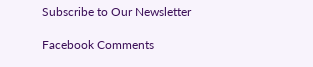Subscribe to Our Newsletter

Facebook Comments